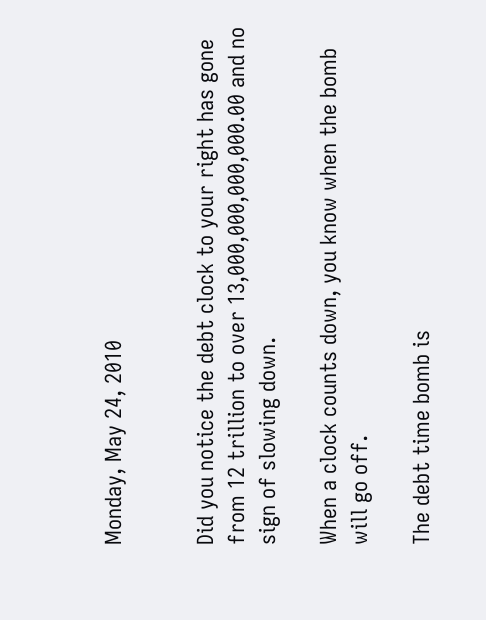Monday, May 24, 2010


Did you notice the debt clock to your right has gone from 12 trillion to over 13,000,000,000,000.00 and no sign of slowing down.

When a clock counts down, you know when the bomb will go off.

The debt time bomb is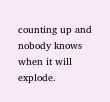counting up and nobody knows when it will explode.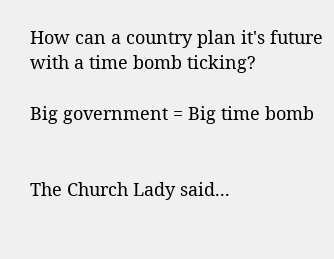How can a country plan it's future with a time bomb ticking?

Big government = Big time bomb


The Church Lady said...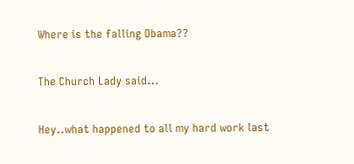Where is the falling Obama??

The Church Lady said...

Hey..what happened to all my hard work last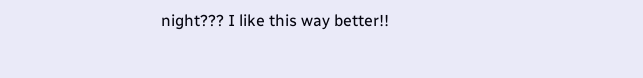night??? I like this way better!!